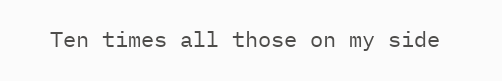Ten times all those on my side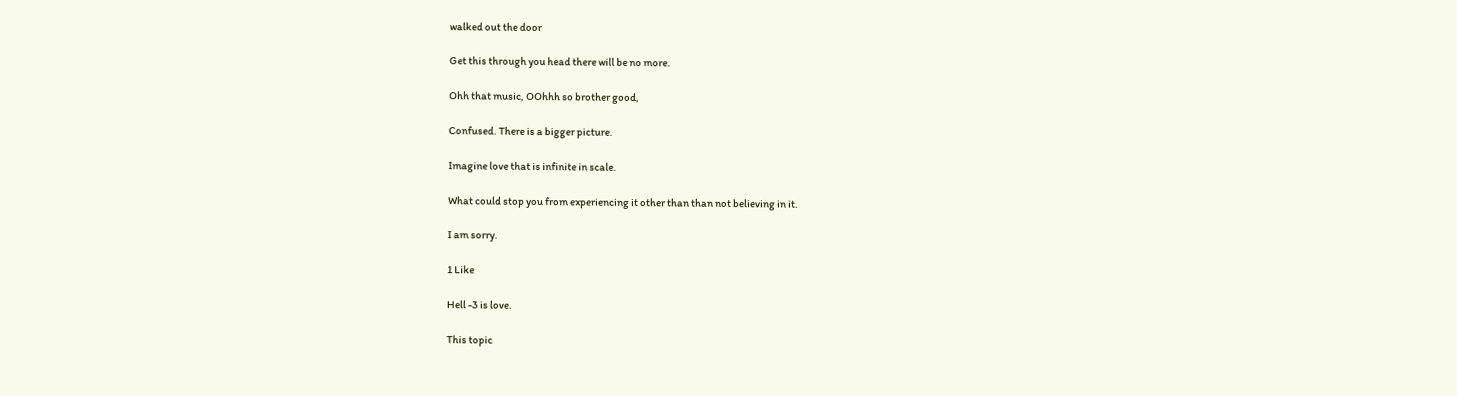walked out the door

Get this through you head there will be no more.

Ohh that music, OOhhh so brother good,

Confused. There is a bigger picture.

Imagine love that is infinite in scale.

What could stop you from experiencing it other than than not believing in it.

I am sorry.

1 Like

Hell -3 is love.

This topic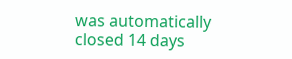was automatically closed 14 days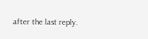after the last reply.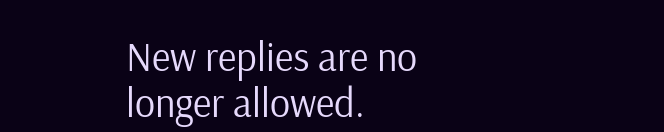New replies are no longer allowed.